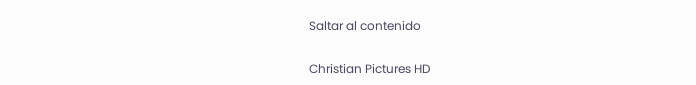Saltar al contenido

Christian Pictures HD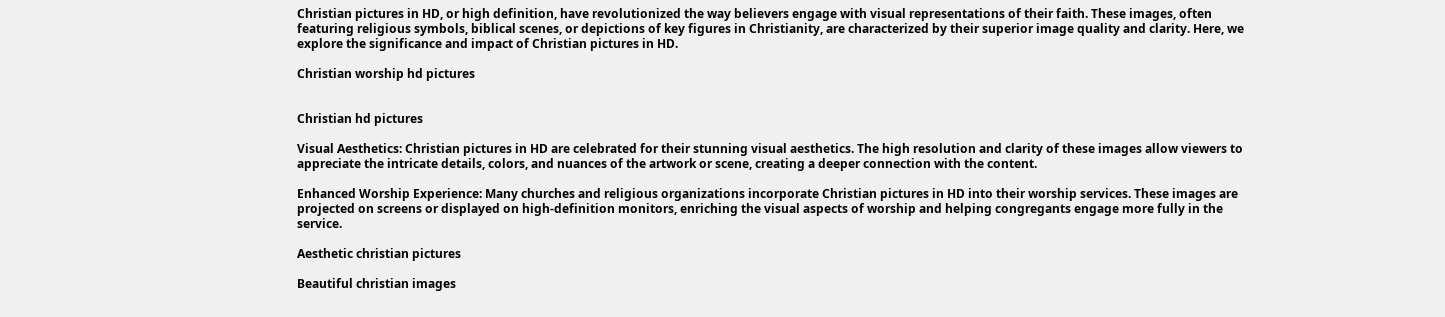Christian pictures in HD, or high definition, have revolutionized the way believers engage with visual representations of their faith. These images, often featuring religious symbols, biblical scenes, or depictions of key figures in Christianity, are characterized by their superior image quality and clarity. Here, we explore the significance and impact of Christian pictures in HD.

Christian worship hd pictures


Christian hd pictures

Visual Aesthetics: Christian pictures in HD are celebrated for their stunning visual aesthetics. The high resolution and clarity of these images allow viewers to appreciate the intricate details, colors, and nuances of the artwork or scene, creating a deeper connection with the content.

Enhanced Worship Experience: Many churches and religious organizations incorporate Christian pictures in HD into their worship services. These images are projected on screens or displayed on high-definition monitors, enriching the visual aspects of worship and helping congregants engage more fully in the service.

Aesthetic christian pictures

Beautiful christian images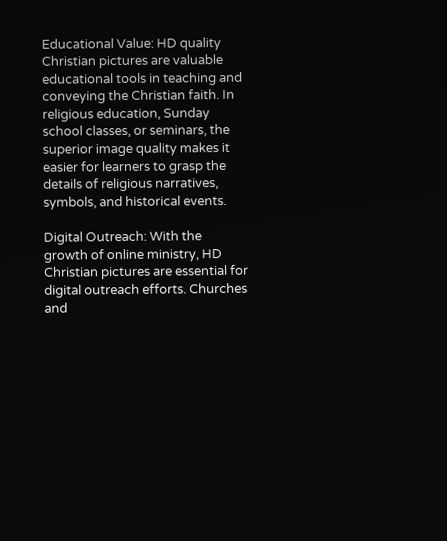Educational Value: HD quality Christian pictures are valuable educational tools in teaching and conveying the Christian faith. In religious education, Sunday school classes, or seminars, the superior image quality makes it easier for learners to grasp the details of religious narratives, symbols, and historical events.

Digital Outreach: With the growth of online ministry, HD Christian pictures are essential for digital outreach efforts. Churches and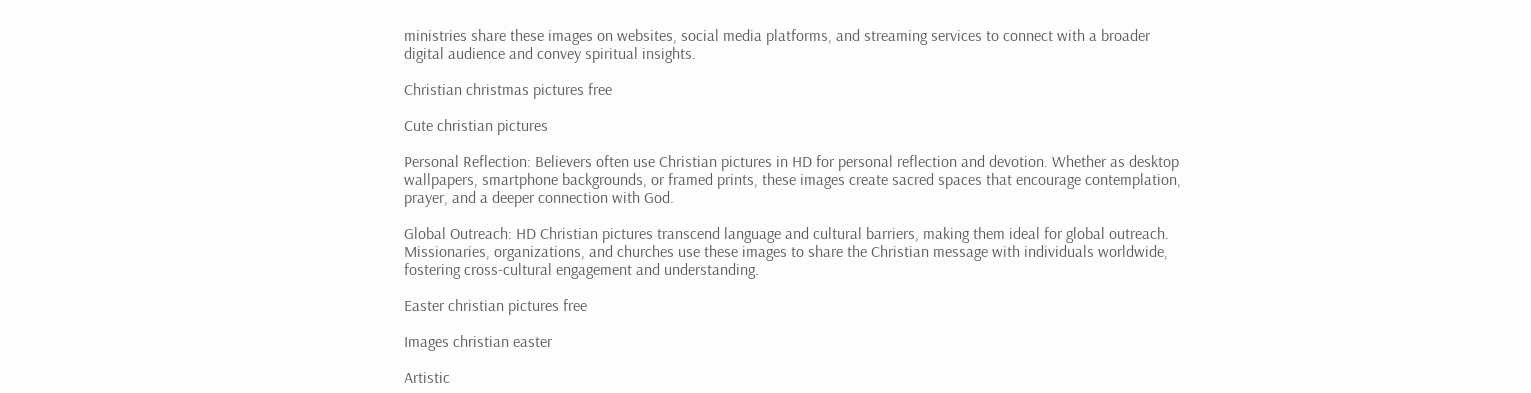ministries share these images on websites, social media platforms, and streaming services to connect with a broader digital audience and convey spiritual insights.

Christian christmas pictures free

Cute christian pictures

Personal Reflection: Believers often use Christian pictures in HD for personal reflection and devotion. Whether as desktop wallpapers, smartphone backgrounds, or framed prints, these images create sacred spaces that encourage contemplation, prayer, and a deeper connection with God.

Global Outreach: HD Christian pictures transcend language and cultural barriers, making them ideal for global outreach. Missionaries, organizations, and churches use these images to share the Christian message with individuals worldwide, fostering cross-cultural engagement and understanding.

Easter christian pictures free

Images christian easter

Artistic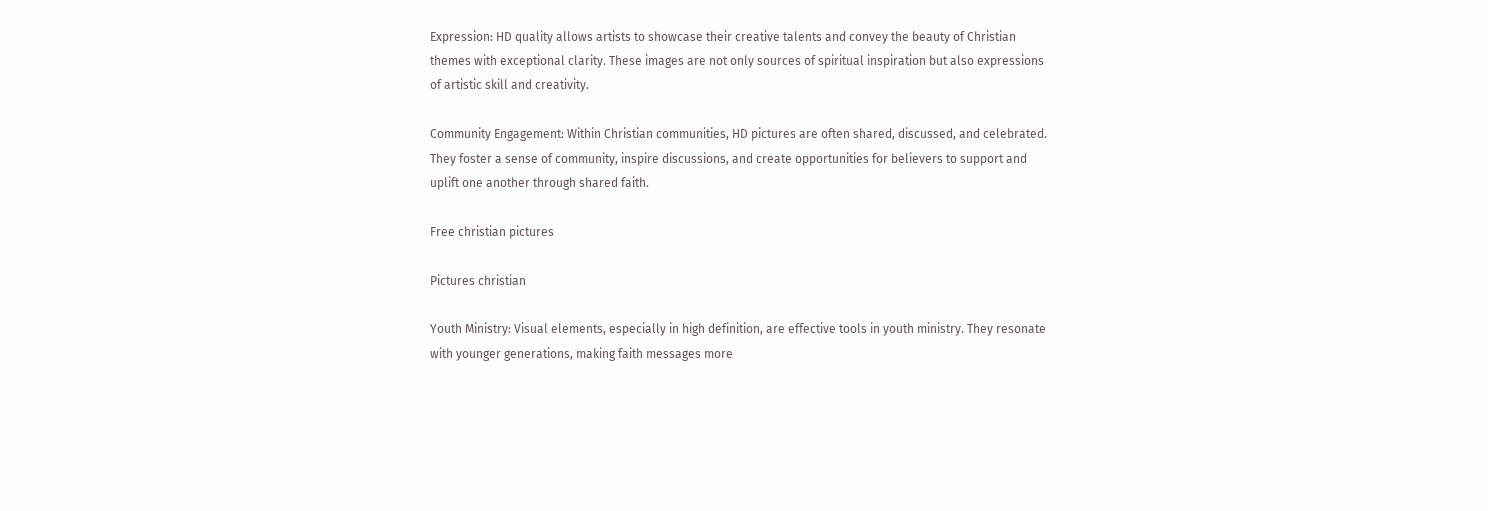Expression: HD quality allows artists to showcase their creative talents and convey the beauty of Christian themes with exceptional clarity. These images are not only sources of spiritual inspiration but also expressions of artistic skill and creativity.

Community Engagement: Within Christian communities, HD pictures are often shared, discussed, and celebrated. They foster a sense of community, inspire discussions, and create opportunities for believers to support and uplift one another through shared faith.

Free christian pictures

Pictures christian

Youth Ministry: Visual elements, especially in high definition, are effective tools in youth ministry. They resonate with younger generations, making faith messages more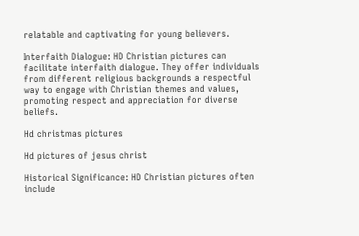relatable and captivating for young believers.

Interfaith Dialogue: HD Christian pictures can facilitate interfaith dialogue. They offer individuals from different religious backgrounds a respectful way to engage with Christian themes and values, promoting respect and appreciation for diverse beliefs.

Hd christmas pictures

Hd pictures of jesus christ

Historical Significance: HD Christian pictures often include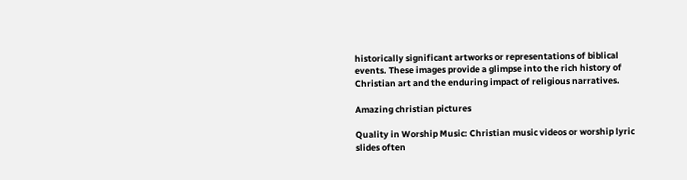historically significant artworks or representations of biblical events. These images provide a glimpse into the rich history of Christian art and the enduring impact of religious narratives.

Amazing christian pictures

Quality in Worship Music: Christian music videos or worship lyric slides often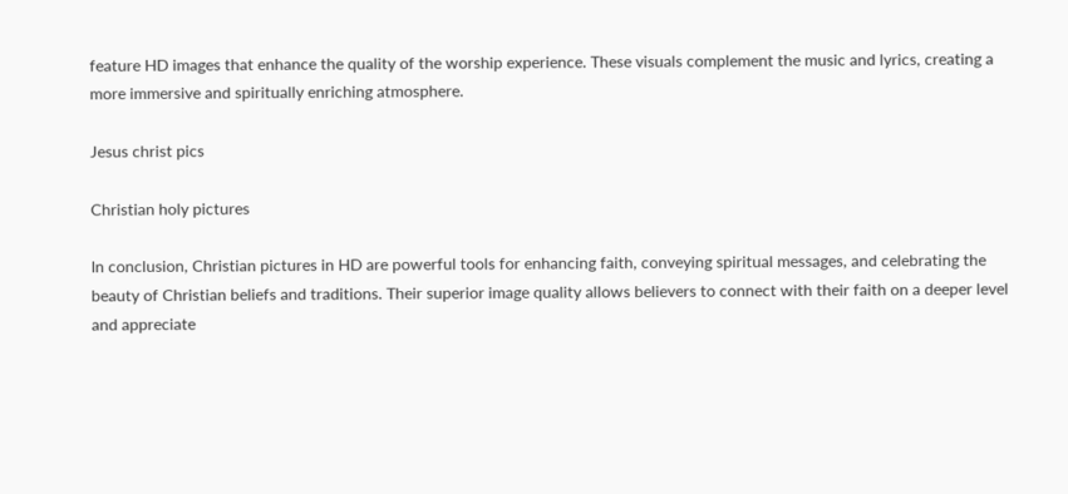feature HD images that enhance the quality of the worship experience. These visuals complement the music and lyrics, creating a more immersive and spiritually enriching atmosphere.

Jesus christ pics

Christian holy pictures

In conclusion, Christian pictures in HD are powerful tools for enhancing faith, conveying spiritual messages, and celebrating the beauty of Christian beliefs and traditions. Their superior image quality allows believers to connect with their faith on a deeper level and appreciate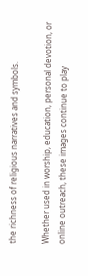the richness of religious narratives and symbols.

Whether used in worship, education, personal devotion, or online outreach, these images continue to play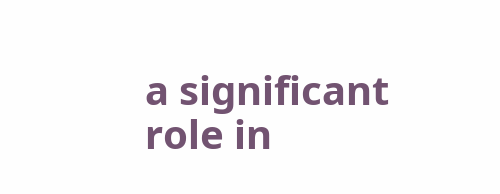a significant role in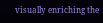visually enriching the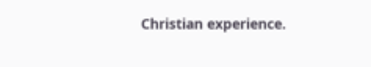Christian experience.